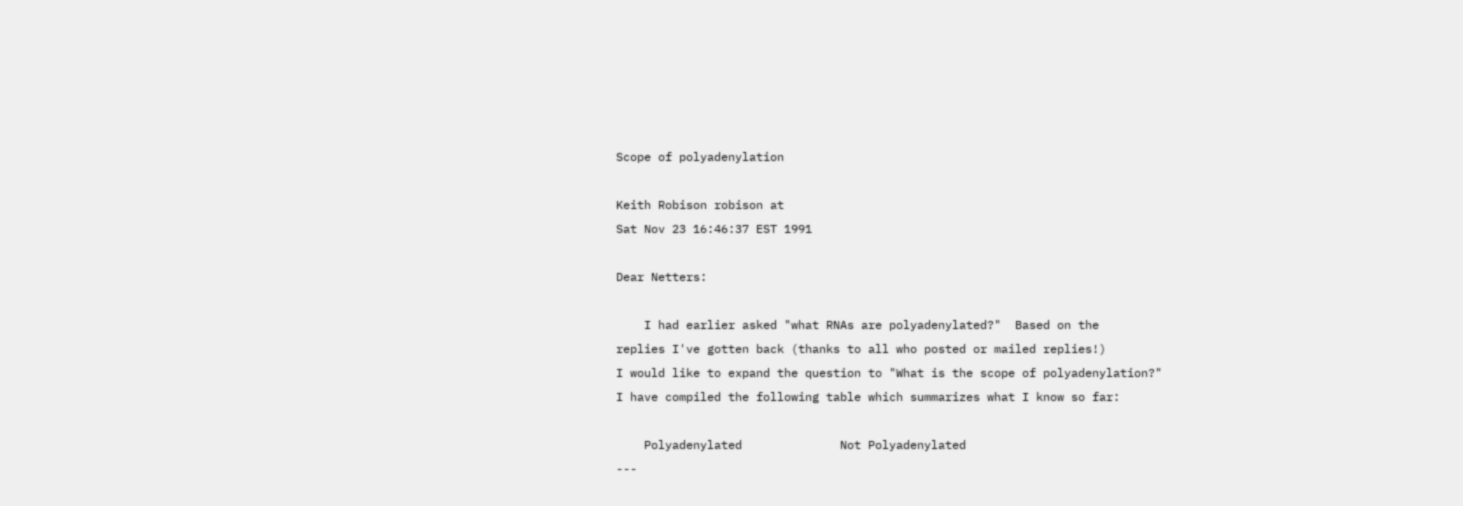Scope of polyadenylation

Keith Robison robison at
Sat Nov 23 16:46:37 EST 1991

Dear Netters:

    I had earlier asked "what RNAs are polyadenylated?"  Based on the
replies I've gotten back (thanks to all who posted or mailed replies!)
I would like to expand the question to "What is the scope of polyadenylation?"
I have compiled the following table which summarizes what I know so far:

    Polyadenylated              Not Polyadenylated
---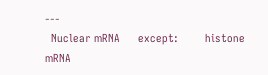---
  Nuclear mRNA      except:         histone mRNA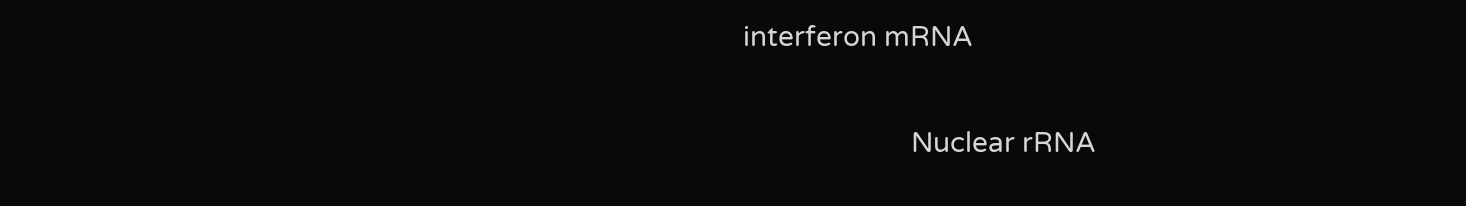interferon mRNA

                        Nuclear rRNA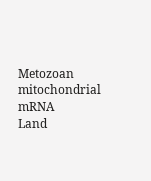Metozoan mitochondrial mRNA           Land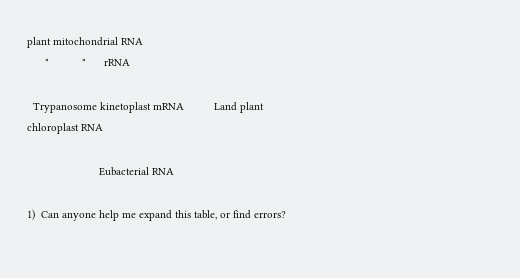plant mitochondrial RNA
      "           "      rRNA

  Trypanosome kinetoplast mRNA          Land plant chloroplast RNA

                        Eubacterial RNA

1)  Can anyone help me expand this table, or find errors?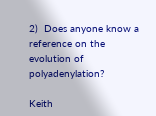2)  Does anyone know a reference on the evolution of polyadenylation?

Keith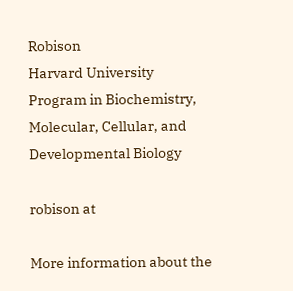Robison
Harvard University
Program in Biochemistry, Molecular, Cellular, and Developmental Biology

robison at

More information about the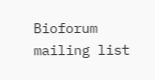Bioforum mailing list